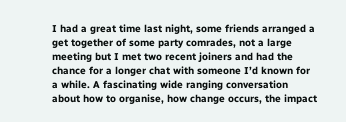I had a great time last night, some friends arranged a get together of some party comrades, not a large meeting but I met two recent joiners and had the chance for a longer chat with someone I’d known for a while. A fascinating wide ranging conversation about how to organise, how change occurs, the impact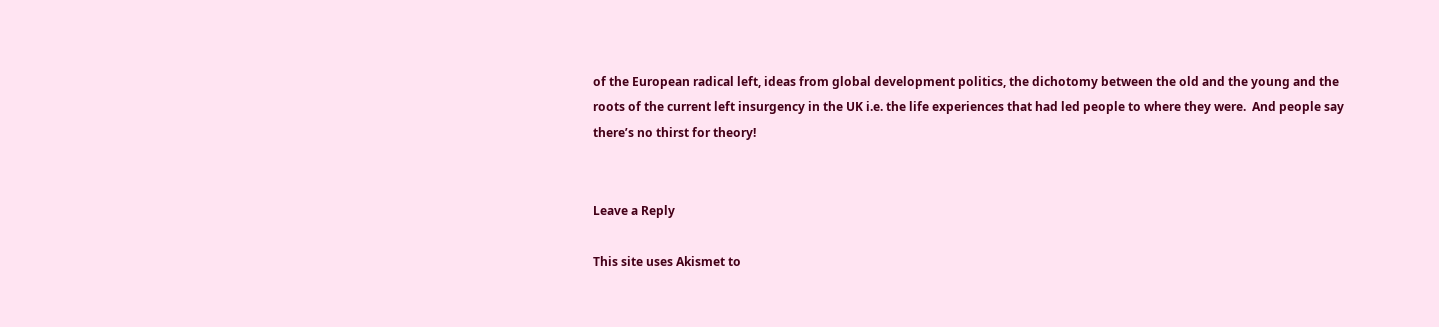of the European radical left, ideas from global development politics, the dichotomy between the old and the young and the roots of the current left insurgency in the UK i.e. the life experiences that had led people to where they were.  And people say there’s no thirst for theory!


Leave a Reply

This site uses Akismet to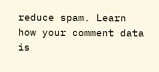reduce spam. Learn how your comment data is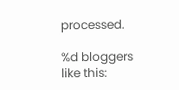processed.

%d bloggers like this: